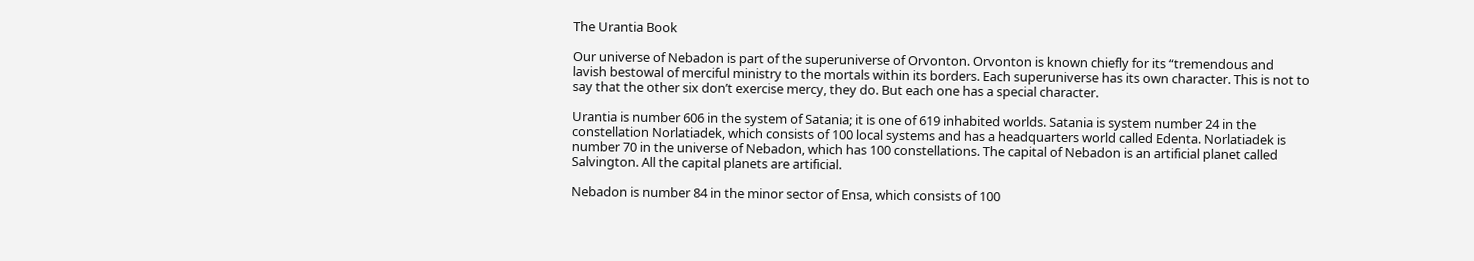The Urantia Book

Our universe of Nebadon is part of the superuniverse of Orvonton. Orvonton is known chiefly for its “tremendous and lavish bestowal of merciful ministry to the mortals within its borders. Each superuniverse has its own character. This is not to say that the other six don’t exercise mercy, they do. But each one has a special character.

Urantia is number 606 in the system of Satania; it is one of 619 inhabited worlds. Satania is system number 24 in the constellation Norlatiadek, which consists of 100 local systems and has a headquarters world called Edenta. Norlatiadek is number 70 in the universe of Nebadon, which has 100 constellations. The capital of Nebadon is an artificial planet called Salvington. All the capital planets are artificial.

Nebadon is number 84 in the minor sector of Ensa, which consists of 100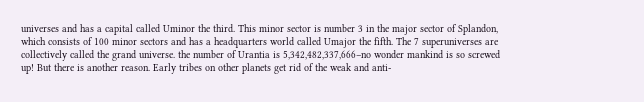universes and has a capital called Uminor the third. This minor sector is number 3 in the major sector of Splandon, which consists of 100 minor sectors and has a headquarters world called Umajor the fifth. The 7 superuniverses are collectively called the grand universe. the number of Urantia is 5,342,482,337,666–no wonder mankind is so screwed up! But there is another reason. Early tribes on other planets get rid of the weak and anti-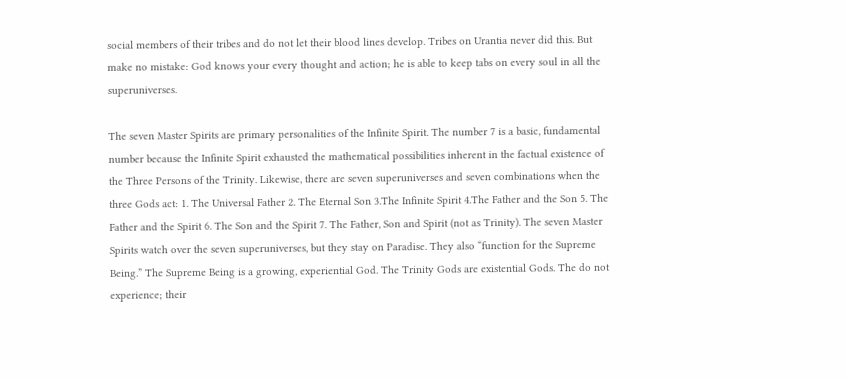social members of their tribes and do not let their blood lines develop. Tribes on Urantia never did this. But make no mistake: God knows your every thought and action; he is able to keep tabs on every soul in all the superuniverses.

The seven Master Spirits are primary personalities of the Infinite Spirit. The number 7 is a basic, fundamental number because the Infinite Spirit exhausted the mathematical possibilities inherent in the factual existence of the Three Persons of the Trinity. Likewise, there are seven superuniverses and seven combinations when the three Gods act: 1. The Universal Father 2. The Eternal Son 3.The Infinite Spirit 4.The Father and the Son 5. The Father and the Spirit 6. The Son and the Spirit 7. The Father, Son and Spirit (not as Trinity). The seven Master Spirits watch over the seven superuniverses, but they stay on Paradise. They also “function for the Supreme Being.” The Supreme Being is a growing, experiential God. The Trinity Gods are existential Gods. The do not experience; their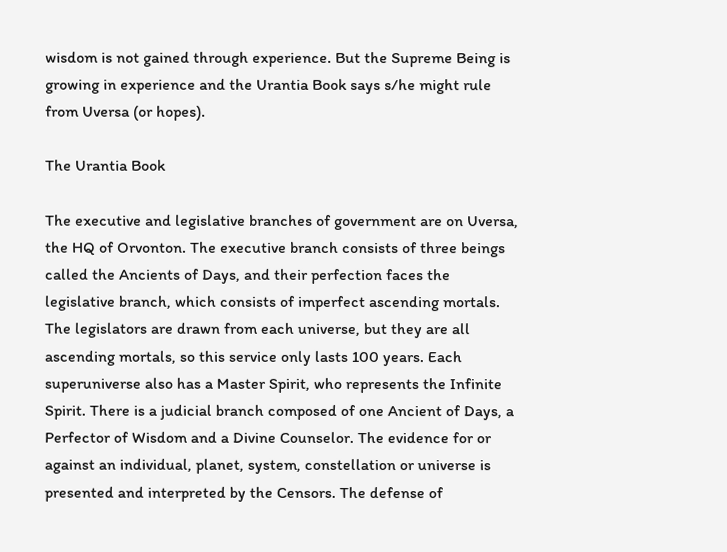wisdom is not gained through experience. But the Supreme Being is growing in experience and the Urantia Book says s/he might rule from Uversa (or hopes).

The Urantia Book

The executive and legislative branches of government are on Uversa, the HQ of Orvonton. The executive branch consists of three beings called the Ancients of Days, and their perfection faces the legislative branch, which consists of imperfect ascending mortals. The legislators are drawn from each universe, but they are all ascending mortals, so this service only lasts 100 years. Each superuniverse also has a Master Spirit, who represents the Infinite Spirit. There is a judicial branch composed of one Ancient of Days, a Perfector of Wisdom and a Divine Counselor. The evidence for or against an individual, planet, system, constellation or universe is presented and interpreted by the Censors. The defense of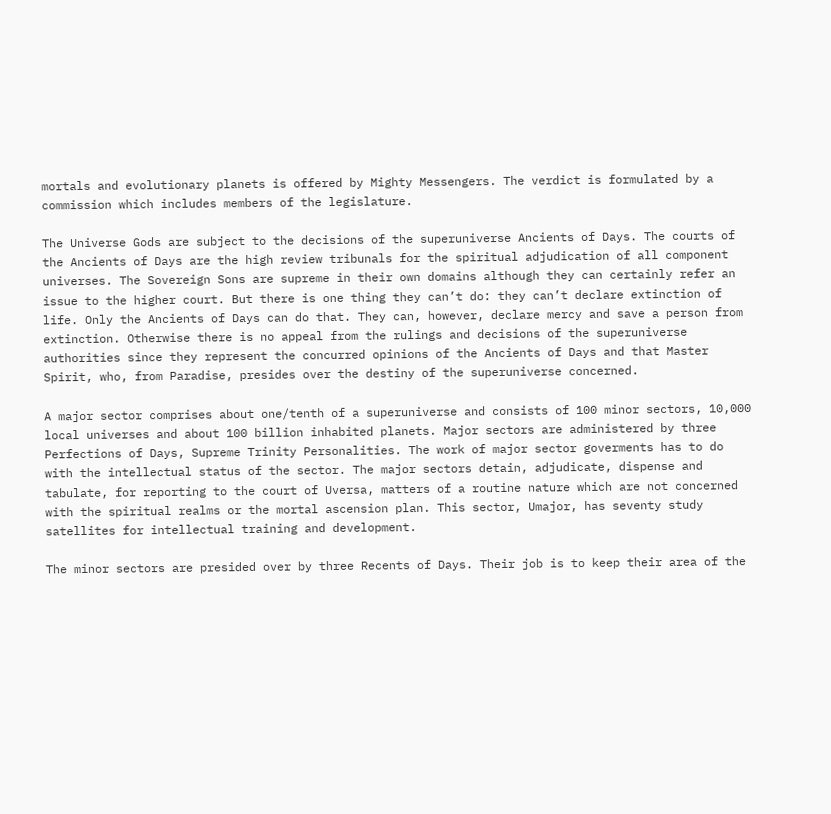mortals and evolutionary planets is offered by Mighty Messengers. The verdict is formulated by a commission which includes members of the legislature.

The Universe Gods are subject to the decisions of the superuniverse Ancients of Days. The courts of the Ancients of Days are the high review tribunals for the spiritual adjudication of all component universes. The Sovereign Sons are supreme in their own domains although they can certainly refer an issue to the higher court. But there is one thing they can’t do: they can’t declare extinction of life. Only the Ancients of Days can do that. They can, however, declare mercy and save a person from extinction. Otherwise there is no appeal from the rulings and decisions of the superuniverse authorities since they represent the concurred opinions of the Ancients of Days and that Master Spirit, who, from Paradise, presides over the destiny of the superuniverse concerned.

A major sector comprises about one/tenth of a superuniverse and consists of 100 minor sectors, 10,000 local universes and about 100 billion inhabited planets. Major sectors are administered by three Perfections of Days, Supreme Trinity Personalities. The work of major sector goverments has to do with the intellectual status of the sector. The major sectors detain, adjudicate, dispense and tabulate, for reporting to the court of Uversa, matters of a routine nature which are not concerned with the spiritual realms or the mortal ascension plan. This sector, Umajor, has seventy study satellites for intellectual training and development.

The minor sectors are presided over by three Recents of Days. Their job is to keep their area of the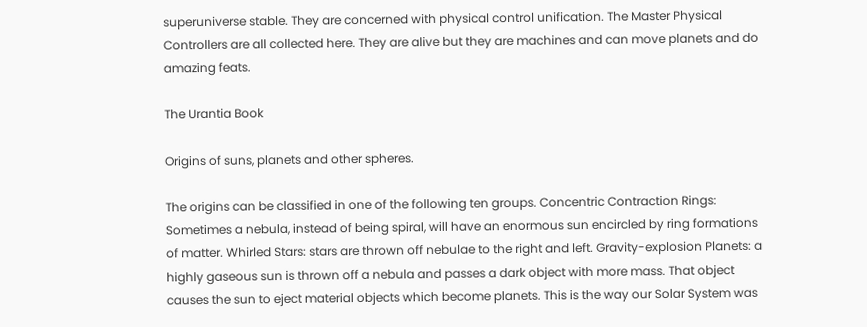superuniverse stable. They are concerned with physical control unification. The Master Physical Controllers are all collected here. They are alive but they are machines and can move planets and do amazing feats.

The Urantia Book

Origins of suns, planets and other spheres.

The origins can be classified in one of the following ten groups. Concentric Contraction Rings: Sometimes a nebula, instead of being spiral, will have an enormous sun encircled by ring formations of matter. Whirled Stars: stars are thrown off nebulae to the right and left. Gravity-explosion Planets: a highly gaseous sun is thrown off a nebula and passes a dark object with more mass. That object causes the sun to eject material objects which become planets. This is the way our Solar System was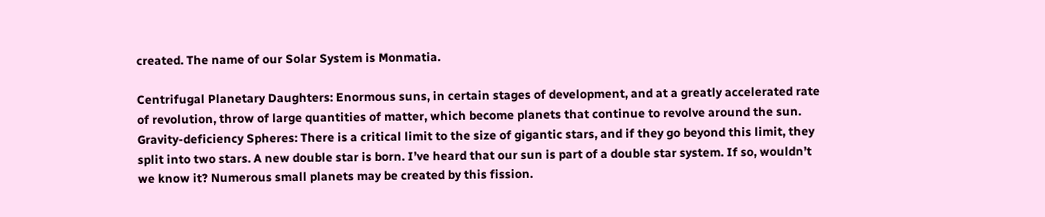created. The name of our Solar System is Monmatia.

Centrifugal Planetary Daughters: Enormous suns, in certain stages of development, and at a greatly accelerated rate of revolution, throw of large quantities of matter, which become planets that continue to revolve around the sun. Gravity-deficiency Spheres: There is a critical limit to the size of gigantic stars, and if they go beyond this limit, they split into two stars. A new double star is born. I’ve heard that our sun is part of a double star system. If so, wouldn’t we know it? Numerous small planets may be created by this fission.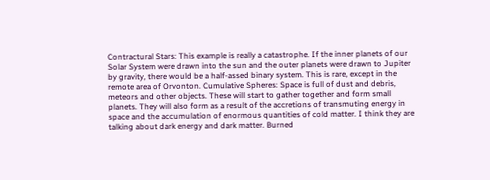Contractural Stars: This example is really a catastrophe. If the inner planets of our Solar System were drawn into the sun and the outer planets were drawn to Jupiter by gravity, there would be a half-assed binary system. This is rare, except in the remote area of Orvonton. Cumulative Spheres: Space is full of dust and debris, meteors and other objects. These will start to gather together and form small planets. They will also form as a result of the accretions of transmuting energy in space and the accumulation of enormous quantities of cold matter. I think they are talking about dark energy and dark matter. Burned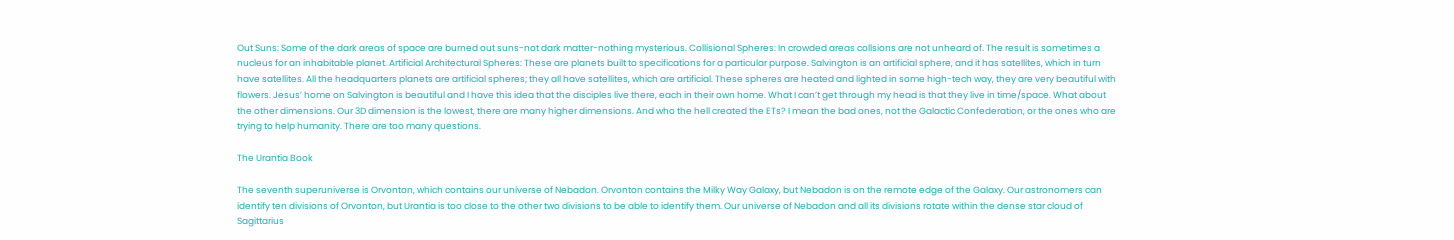Out Suns: Some of the dark areas of space are burned out suns-not dark matter-nothing mysterious. Collisional Spheres: In crowded areas collsions are not unheard of. The result is sometimes a nucleus for an inhabitable planet. Artificial Architectural Spheres: These are planets built to specifications for a particular purpose. Salvington is an artificial sphere, and it has satellites, which in turn have satellites. All the headquarters planets are artificial spheres; they all have satellites, which are artificial. These spheres are heated and lighted in some high-tech way, they are very beautiful with flowers. Jesus’ home on Salvington is beautiful and I have this idea that the disciples live there, each in their own home. What I can’t get through my head is that they live in time/space. What about the other dimensions. Our 3D dimension is the lowest, there are many higher dimensions. And who the hell created the ETs? I mean the bad ones, not the Galactic Confederation, or the ones who are trying to help humanity. There are too many questions.

The Urantia Book

The seventh superuniverse is Orvonton, which contains our universe of Nebadon. Orvonton contains the Milky Way Galaxy, but Nebadon is on the remote edge of the Galaxy. Our astronomers can identify ten divisions of Orvonton, but Urantia is too close to the other two divisions to be able to identify them. Our universe of Nebadon and all its divisions rotate within the dense star cloud of Sagittarius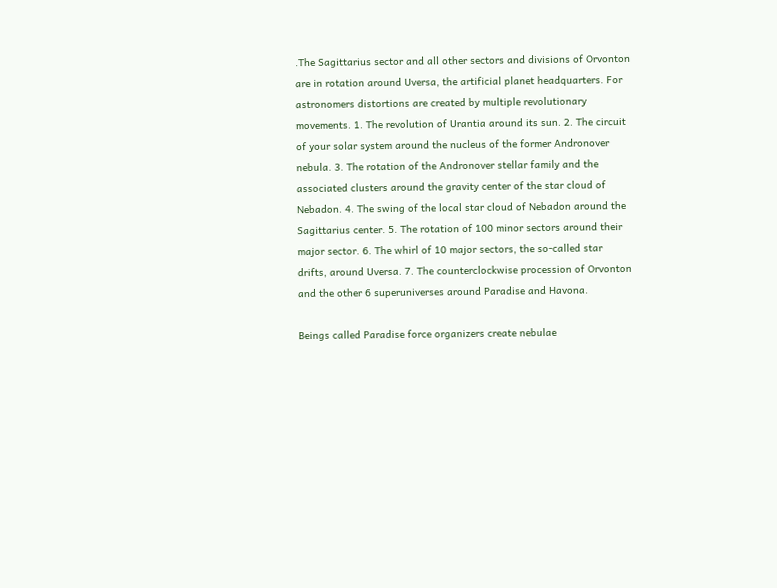.The Sagittarius sector and all other sectors and divisions of Orvonton are in rotation around Uversa, the artificial planet headquarters. For astronomers distortions are created by multiple revolutionary movements. 1. The revolution of Urantia around its sun. 2. The circuit of your solar system around the nucleus of the former Andronover nebula. 3. The rotation of the Andronover stellar family and the associated clusters around the gravity center of the star cloud of Nebadon. 4. The swing of the local star cloud of Nebadon around the Sagittarius center. 5. The rotation of 100 minor sectors around their major sector. 6. The whirl of 10 major sectors, the so-called star drifts, around Uversa. 7. The counterclockwise procession of Orvonton and the other 6 superuniverses around Paradise and Havona.

Beings called Paradise force organizers create nebulae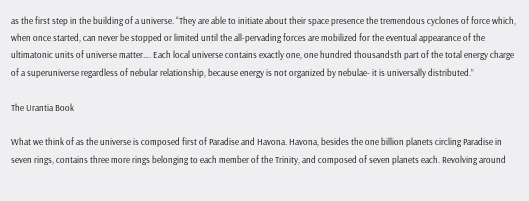as the first step in the building of a universe. “They are able to initiate about their space presence the tremendous cyclones of force which, when once started, can never be stopped or limited until the all-pervading forces are mobilized for the eventual appearance of the ultimatonic units of universe matter…. Each local universe contains exactly one, one hundred thousandsth part of the total energy charge of a superuniverse regardless of nebular relationship, because energy is not organized by nebulae- it is universally distributed.”

The Urantia Book

What we think of as the universe is composed first of Paradise and Havona. Havona, besides the one billion planets circling Paradise in seven rings, contains three more rings belonging to each member of the Trinity, and composed of seven planets each. Revolving around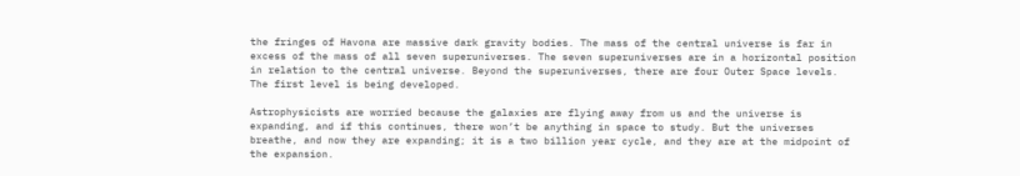the fringes of Havona are massive dark gravity bodies. The mass of the central universe is far in excess of the mass of all seven superuniverses. The seven superuniverses are in a horizontal position in relation to the central universe. Beyond the superuniverses, there are four Outer Space levels. The first level is being developed.

Astrophysicists are worried because the galaxies are flying away from us and the universe is expanding, and if this continues, there won’t be anything in space to study. But the universes breathe, and now they are expanding; it is a two billion year cycle, and they are at the midpoint of the expansion.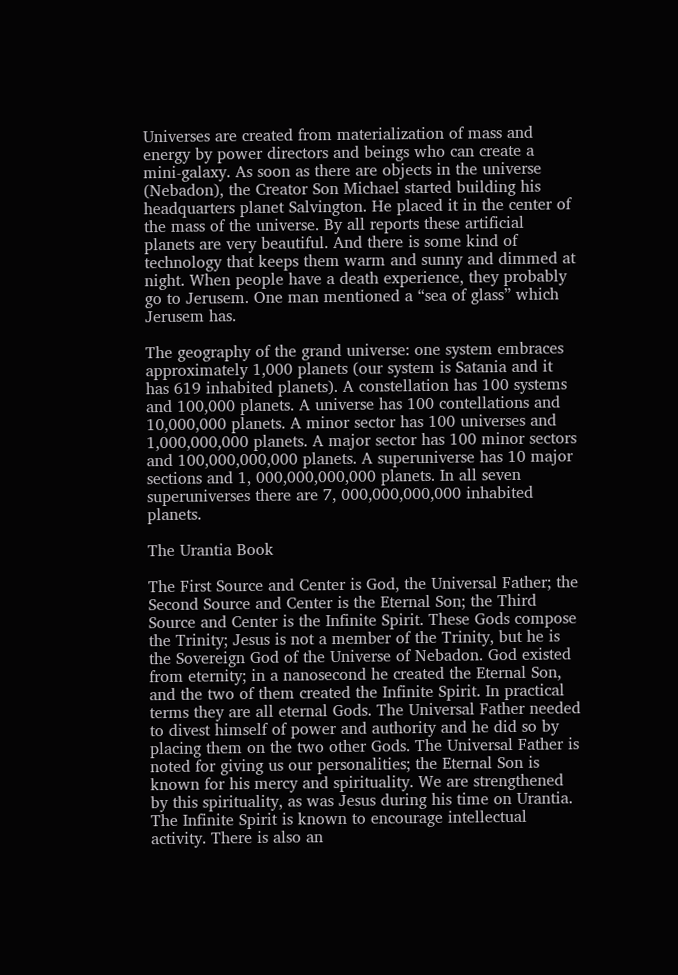Universes are created from materialization of mass and energy by power directors and beings who can create a mini-galaxy. As soon as there are objects in the universe (Nebadon), the Creator Son Michael started building his headquarters planet Salvington. He placed it in the center of the mass of the universe. By all reports these artificial planets are very beautiful. And there is some kind of technology that keeps them warm and sunny and dimmed at night. When people have a death experience, they probably go to Jerusem. One man mentioned a “sea of glass” which Jerusem has.

The geography of the grand universe: one system embraces approximately 1,000 planets (our system is Satania and it has 619 inhabited planets). A constellation has 100 systems and 100,000 planets. A universe has 100 contellations and 10,000,000 planets. A minor sector has 100 universes and 1,000,000,000 planets. A major sector has 100 minor sectors and 100,000,000,000 planets. A superuniverse has 10 major sections and 1, 000,000,000,000 planets. In all seven superuniverses there are 7, 000,000,000,000 inhabited planets.

The Urantia Book

The First Source and Center is God, the Universal Father; the Second Source and Center is the Eternal Son; the Third Source and Center is the Infinite Spirit. These Gods compose the Trinity; Jesus is not a member of the Trinity, but he is the Sovereign God of the Universe of Nebadon. God existed from eternity; in a nanosecond he created the Eternal Son, and the two of them created the Infinite Spirit. In practical terms they are all eternal Gods. The Universal Father needed to divest himself of power and authority and he did so by placing them on the two other Gods. The Universal Father is noted for giving us our personalities; the Eternal Son is known for his mercy and spirituality. We are strengthened by this spirituality, as was Jesus during his time on Urantia. The Infinite Spirit is known to encourage intellectual activity. There is also an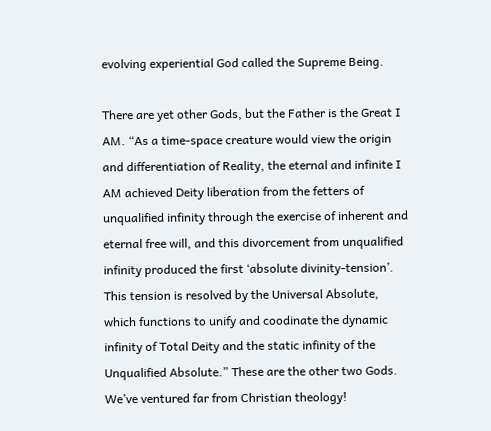evolving experiential God called the Supreme Being.

There are yet other Gods, but the Father is the Great I AM. “As a time-space creature would view the origin and differentiation of Reality, the eternal and infinite I AM achieved Deity liberation from the fetters of unqualified infinity through the exercise of inherent and eternal free will, and this divorcement from unqualified infinity produced the first ‘absolute divinity-tension’. This tension is resolved by the Universal Absolute, which functions to unify and coodinate the dynamic infinity of Total Deity and the static infinity of the Unqualified Absolute.” These are the other two Gods. We’ve ventured far from Christian theology!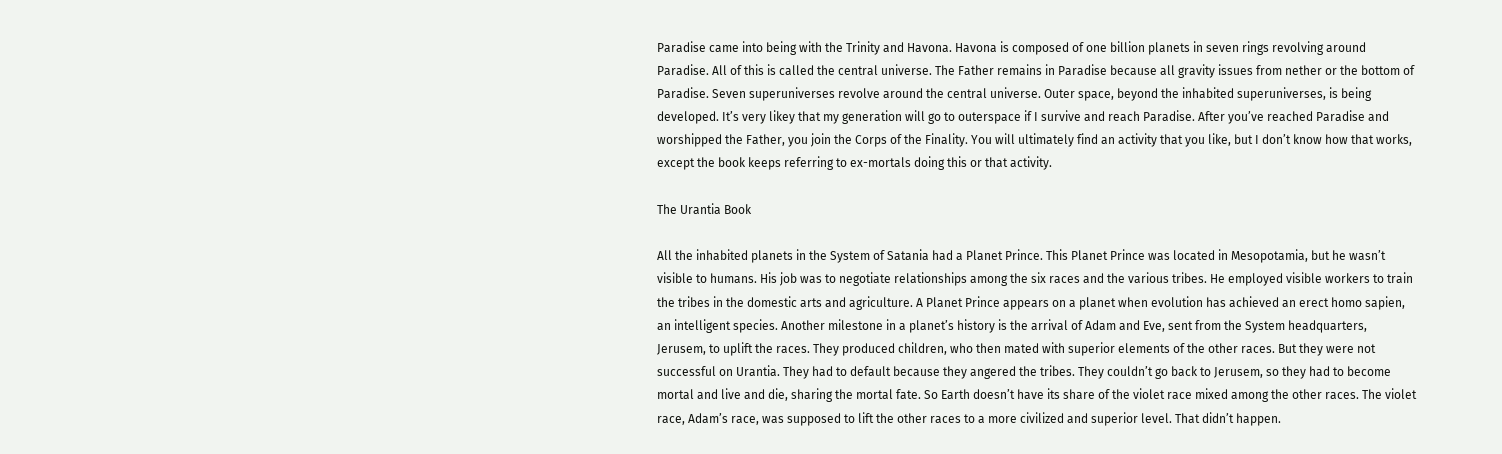Paradise came into being with the Trinity and Havona. Havona is composed of one billion planets in seven rings revolving around Paradise. All of this is called the central universe. The Father remains in Paradise because all gravity issues from nether or the bottom of Paradise. Seven superuniverses revolve around the central universe. Outer space, beyond the inhabited superuniverses, is being developed. It’s very likey that my generation will go to outerspace if I survive and reach Paradise. After you’ve reached Paradise and worshipped the Father, you join the Corps of the Finality. You will ultimately find an activity that you like, but I don’t know how that works, except the book keeps referring to ex-mortals doing this or that activity.

The Urantia Book

All the inhabited planets in the System of Satania had a Planet Prince. This Planet Prince was located in Mesopotamia, but he wasn’t visible to humans. His job was to negotiate relationships among the six races and the various tribes. He employed visible workers to train the tribes in the domestic arts and agriculture. A Planet Prince appears on a planet when evolution has achieved an erect homo sapien, an intelligent species. Another milestone in a planet’s history is the arrival of Adam and Eve, sent from the System headquarters, Jerusem, to uplift the races. They produced children, who then mated with superior elements of the other races. But they were not successful on Urantia. They had to default because they angered the tribes. They couldn’t go back to Jerusem, so they had to become mortal and live and die, sharing the mortal fate. So Earth doesn’t have its share of the violet race mixed among the other races. The violet race, Adam’s race, was supposed to lift the other races to a more civilized and superior level. That didn’t happen.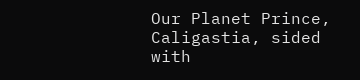Our Planet Prince, Caligastia, sided with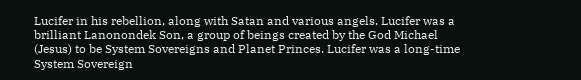Lucifer in his rebellion, along with Satan and various angels. Lucifer was a brilliant Lanonondek Son, a group of beings created by the God Michael (Jesus) to be System Sovereigns and Planet Princes. Lucifer was a long-time System Sovereign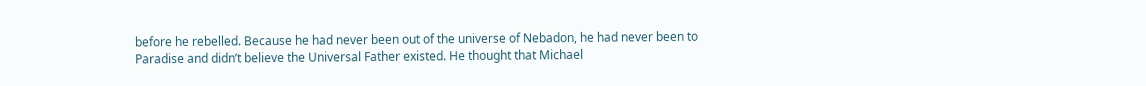before he rebelled. Because he had never been out of the universe of Nebadon, he had never been to Paradise and didn’t believe the Universal Father existed. He thought that Michael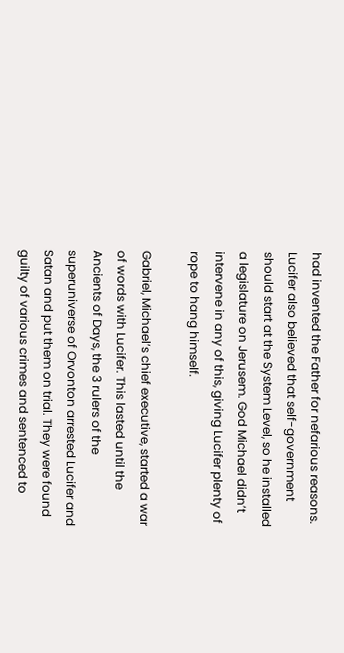had invented the Father for nefarious reasons. Lucifer also believed that self-government should start at the System Level, so he installed a legislature on Jerusem. God Michael didn’t intervene in any of this, giving Lucifer plenty of rope to hang himself.

Gabriel, Michael’s chief executive, started a war of words with Lucifer. This lasted until the Ancients of Days, the 3 rulers of the superuniverse of Orvonton arrested Lucifer and Satan and put them on trial. They were found guilty of various crimes and sentenced to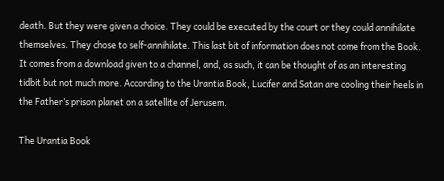death. But they were given a choice. They could be executed by the court or they could annihilate themselves. They chose to self-annihilate. This last bit of information does not come from the Book. It comes from a download given to a channel, and, as such, it can be thought of as an interesting tidbit but not much more. According to the Urantia Book, Lucifer and Satan are cooling their heels in the Father’s prison planet on a satellite of Jerusem.

The Urantia Book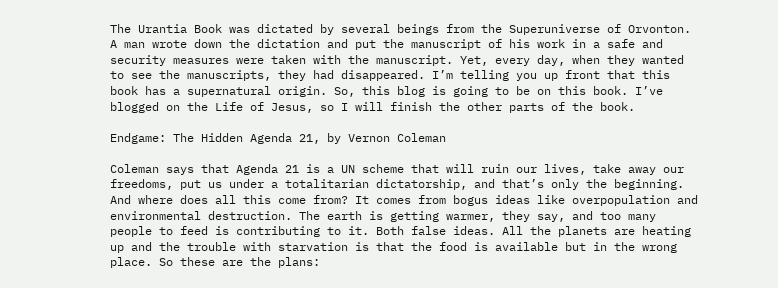The Urantia Book was dictated by several beings from the Superuniverse of Orvonton. A man wrote down the dictation and put the manuscript of his work in a safe and security measures were taken with the manuscript. Yet, every day, when they wanted to see the manuscripts, they had disappeared. I’m telling you up front that this book has a supernatural origin. So, this blog is going to be on this book. I’ve blogged on the Life of Jesus, so I will finish the other parts of the book.

Endgame: The Hidden Agenda 21, by Vernon Coleman

Coleman says that Agenda 21 is a UN scheme that will ruin our lives, take away our freedoms, put us under a totalitarian dictatorship, and that’s only the beginning. And where does all this come from? It comes from bogus ideas like overpopulation and environmental destruction. The earth is getting warmer, they say, and too many people to feed is contributing to it. Both false ideas. All the planets are heating up and the trouble with starvation is that the food is available but in the wrong place. So these are the plans: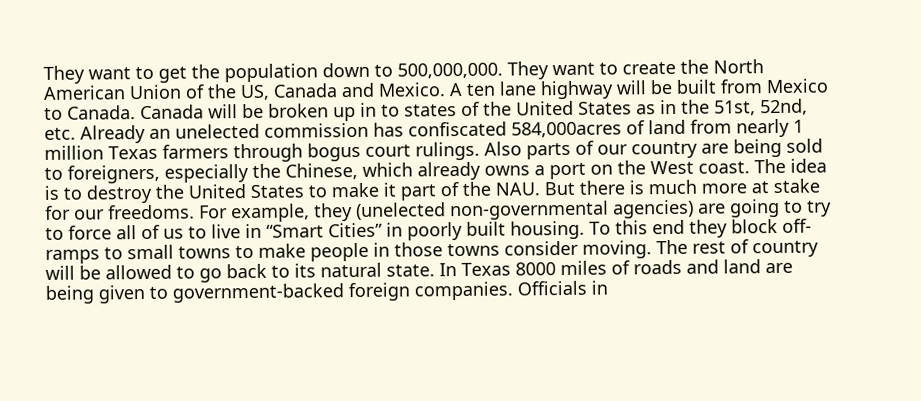They want to get the population down to 500,000,000. They want to create the North American Union of the US, Canada and Mexico. A ten lane highway will be built from Mexico to Canada. Canada will be broken up in to states of the United States as in the 51st, 52nd, etc. Already an unelected commission has confiscated 584,000acres of land from nearly 1 million Texas farmers through bogus court rulings. Also parts of our country are being sold to foreigners, especially the Chinese, which already owns a port on the West coast. The idea is to destroy the United States to make it part of the NAU. But there is much more at stake for our freedoms. For example, they (unelected non-governmental agencies) are going to try to force all of us to live in “Smart Cities” in poorly built housing. To this end they block off-ramps to small towns to make people in those towns consider moving. The rest of country will be allowed to go back to its natural state. In Texas 8000 miles of roads and land are being given to government-backed foreign companies. Officials in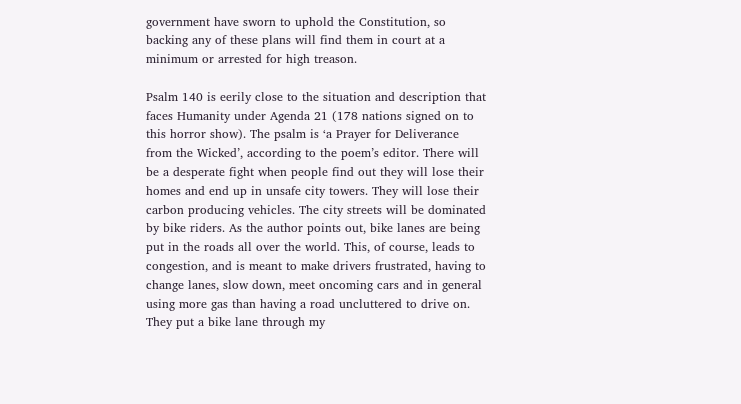government have sworn to uphold the Constitution, so backing any of these plans will find them in court at a minimum or arrested for high treason.

Psalm 140 is eerily close to the situation and description that faces Humanity under Agenda 21 (178 nations signed on to this horror show). The psalm is ‘a Prayer for Deliverance from the Wicked’, according to the poem’s editor. There will be a desperate fight when people find out they will lose their homes and end up in unsafe city towers. They will lose their carbon producing vehicles. The city streets will be dominated by bike riders. As the author points out, bike lanes are being put in the roads all over the world. This, of course, leads to congestion, and is meant to make drivers frustrated, having to change lanes, slow down, meet oncoming cars and in general using more gas than having a road uncluttered to drive on. They put a bike lane through my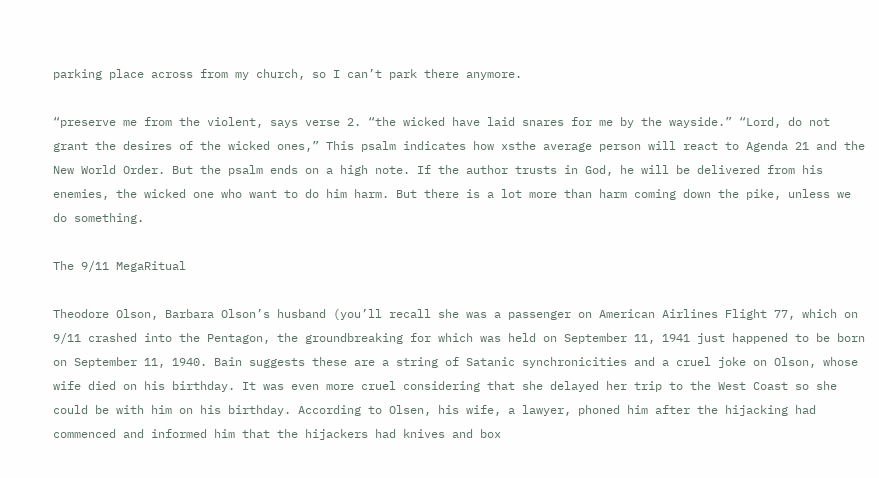parking place across from my church, so I can’t park there anymore.

“preserve me from the violent, says verse 2. “the wicked have laid snares for me by the wayside.” “Lord, do not grant the desires of the wicked ones,” This psalm indicates how xsthe average person will react to Agenda 21 and the New World Order. But the psalm ends on a high note. If the author trusts in God, he will be delivered from his enemies, the wicked one who want to do him harm. But there is a lot more than harm coming down the pike, unless we do something.

The 9/11 MegaRitual

Theodore Olson, Barbara Olson’s husband (you’ll recall she was a passenger on American Airlines Flight 77, which on 9/11 crashed into the Pentagon, the groundbreaking for which was held on September 11, 1941 just happened to be born on September 11, 1940. Bain suggests these are a string of Satanic synchronicities and a cruel joke on Olson, whose wife died on his birthday. It was even more cruel considering that she delayed her trip to the West Coast so she could be with him on his birthday. According to Olsen, his wife, a lawyer, phoned him after the hijacking had commenced and informed him that the hijackers had knives and box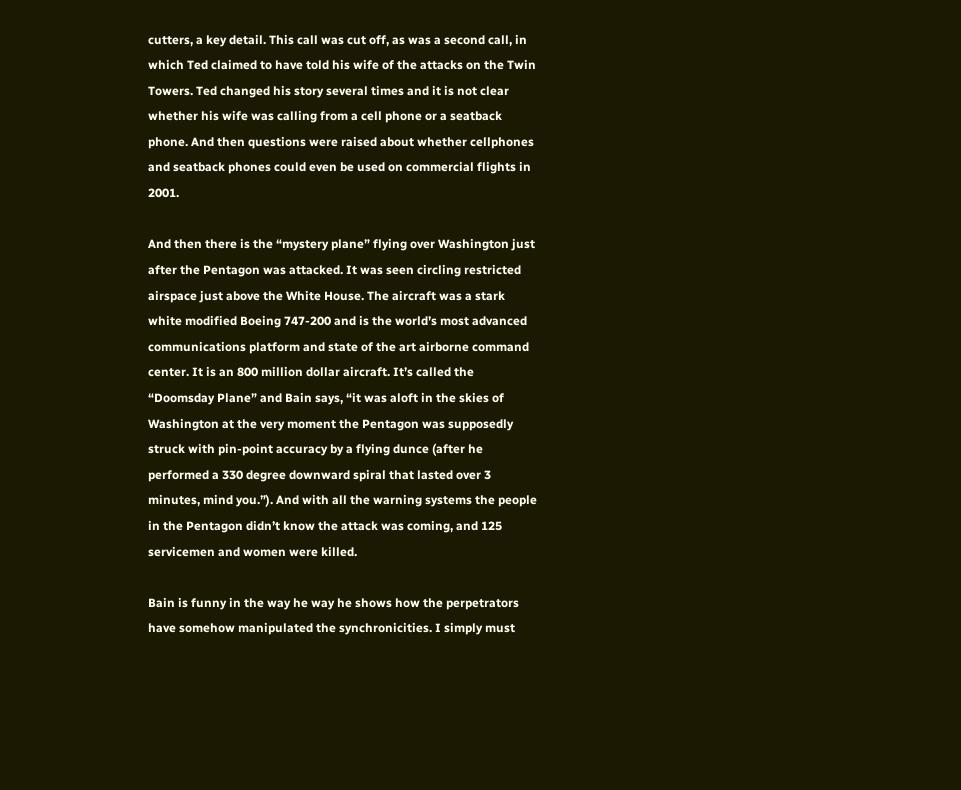cutters, a key detail. This call was cut off, as was a second call, in which Ted claimed to have told his wife of the attacks on the Twin Towers. Ted changed his story several times and it is not clear whether his wife was calling from a cell phone or a seatback phone. And then questions were raised about whether cellphones and seatback phones could even be used on commercial flights in 2001.

And then there is the “mystery plane” flying over Washington just after the Pentagon was attacked. It was seen circling restricted airspace just above the White House. The aircraft was a stark white modified Boeing 747-200 and is the world’s most advanced communications platform and state of the art airborne command center. It is an 800 million dollar aircraft. It’s called the “Doomsday Plane” and Bain says, “it was aloft in the skies of Washington at the very moment the Pentagon was supposedly struck with pin-point accuracy by a flying dunce (after he performed a 330 degree downward spiral that lasted over 3 minutes, mind you.”). And with all the warning systems the people in the Pentagon didn’t know the attack was coming, and 125 servicemen and women were killed.

Bain is funny in the way he way he shows how the perpetrators have somehow manipulated the synchronicities. I simply must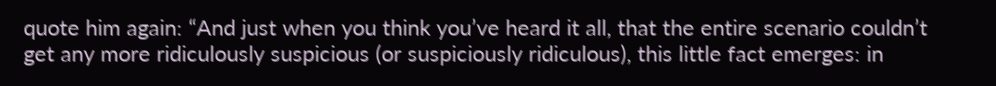quote him again: “And just when you think you’ve heard it all, that the entire scenario couldn’t get any more ridiculously suspicious (or suspiciously ridiculous), this little fact emerges: in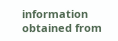information obtained from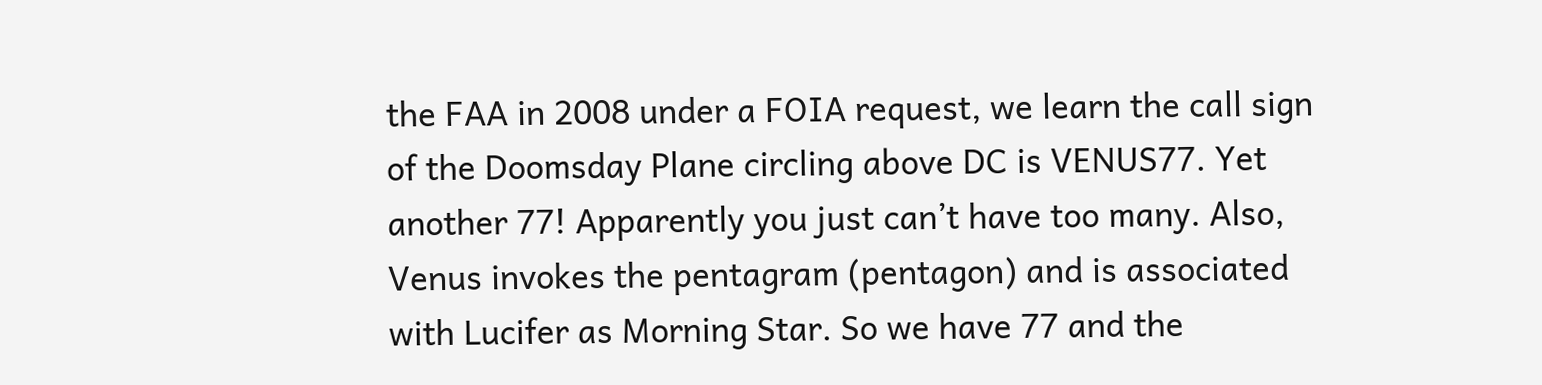the FAA in 2008 under a FOIA request, we learn the call sign of the Doomsday Plane circling above DC is VENUS77. Yet another 77! Apparently you just can’t have too many. Also, Venus invokes the pentagram (pentagon) and is associated with Lucifer as Morning Star. So we have 77 and the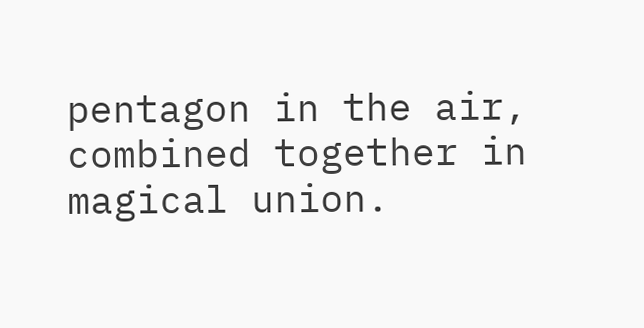pentagon in the air, combined together in magical union.